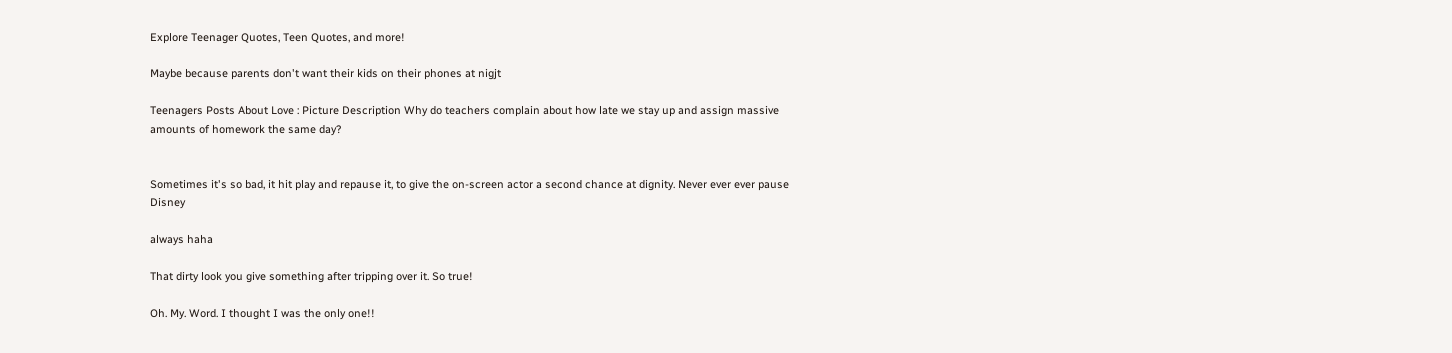Explore Teenager Quotes, Teen Quotes, and more!

Maybe because parents don't want their kids on their phones at nigjt

Teenagers Posts About Love : Picture Description Why do teachers complain about how late we stay up and assign massive amounts of homework the same day?


Sometimes it's so bad, it hit play and repause it, to give the on-screen actor a second chance at dignity. Never ever ever pause Disney

always haha

That dirty look you give something after tripping over it. So true!

Oh. My. Word. I thought I was the only one!!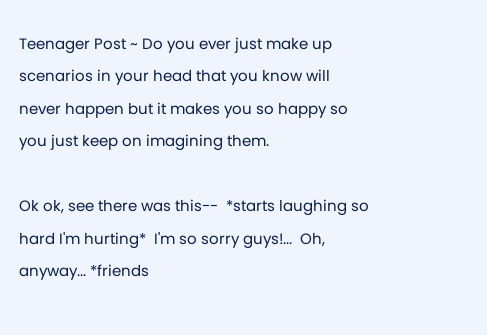Teenager Post ~ Do you ever just make up scenarios in your head that you know will never happen but it makes you so happy so you just keep on imagining them.

Ok ok, see there was this--  *starts laughing so hard I'm hurting*  I'm so sorry guys!...  Oh, anyway... *friends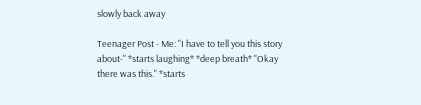slowly back away

Teenager Post - Me: "I have to tell you this story about-" *starts laughing* *deep breath* "Okay there was this." *starts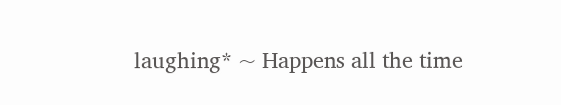laughing* ~ Happens all the time